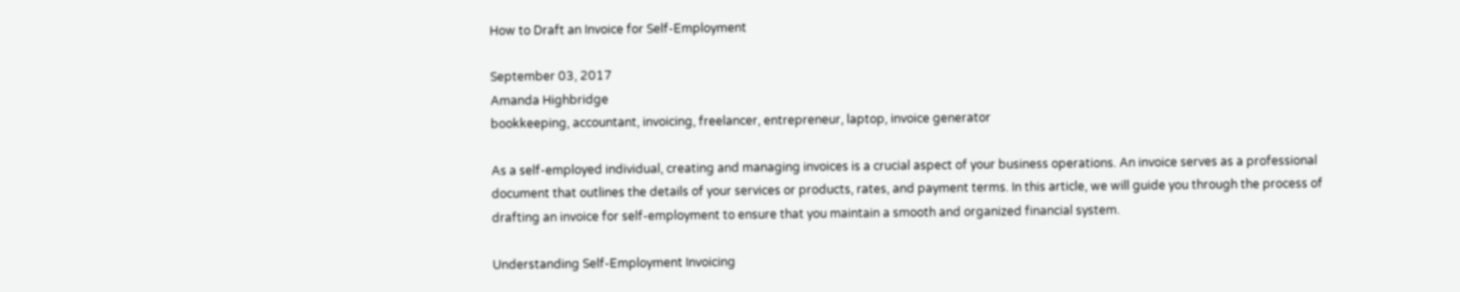How to Draft an Invoice for Self-Employment

September 03, 2017
Amanda Highbridge
bookkeeping, accountant, invoicing, freelancer, entrepreneur, laptop, invoice generator

As a self-employed individual, creating and managing invoices is a crucial aspect of your business operations. An invoice serves as a professional document that outlines the details of your services or products, rates, and payment terms. In this article, we will guide you through the process of drafting an invoice for self-employment to ensure that you maintain a smooth and organized financial system.

Understanding Self-Employment Invoicing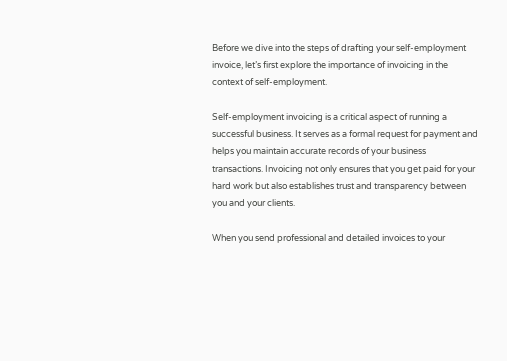Before we dive into the steps of drafting your self-employment invoice, let’s first explore the importance of invoicing in the context of self-employment.

Self-employment invoicing is a critical aspect of running a successful business. It serves as a formal request for payment and helps you maintain accurate records of your business transactions. Invoicing not only ensures that you get paid for your hard work but also establishes trust and transparency between you and your clients.

When you send professional and detailed invoices to your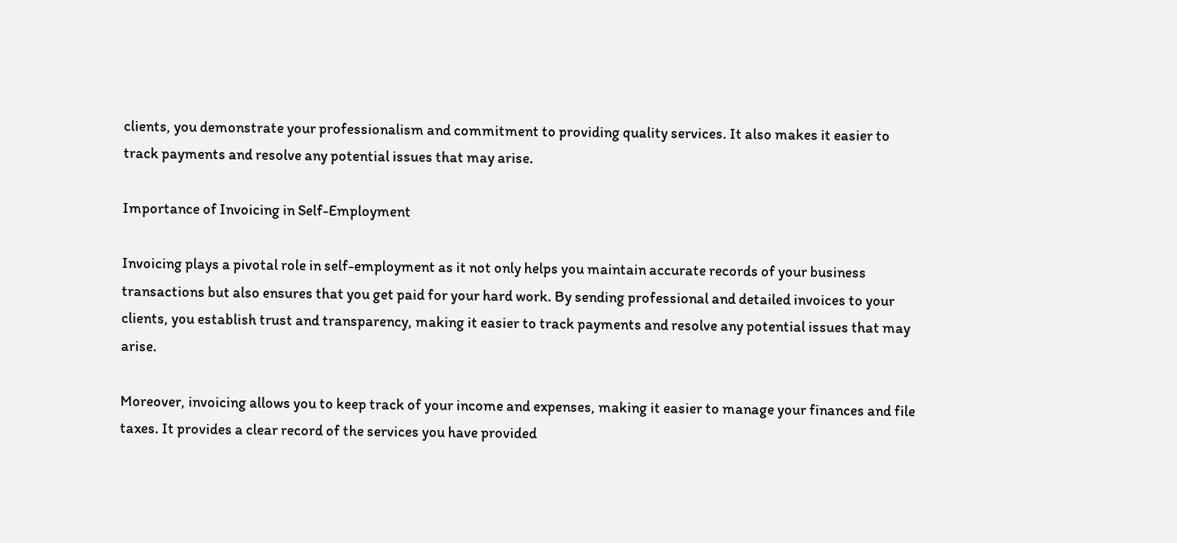clients, you demonstrate your professionalism and commitment to providing quality services. It also makes it easier to track payments and resolve any potential issues that may arise.

Importance of Invoicing in Self-Employment

Invoicing plays a pivotal role in self-employment as it not only helps you maintain accurate records of your business transactions but also ensures that you get paid for your hard work. By sending professional and detailed invoices to your clients, you establish trust and transparency, making it easier to track payments and resolve any potential issues that may arise.

Moreover, invoicing allows you to keep track of your income and expenses, making it easier to manage your finances and file taxes. It provides a clear record of the services you have provided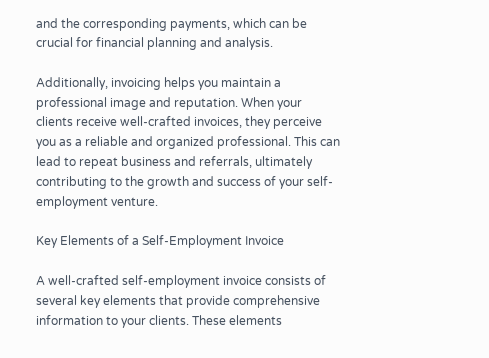and the corresponding payments, which can be crucial for financial planning and analysis.

Additionally, invoicing helps you maintain a professional image and reputation. When your clients receive well-crafted invoices, they perceive you as a reliable and organized professional. This can lead to repeat business and referrals, ultimately contributing to the growth and success of your self-employment venture.

Key Elements of a Self-Employment Invoice

A well-crafted self-employment invoice consists of several key elements that provide comprehensive information to your clients. These elements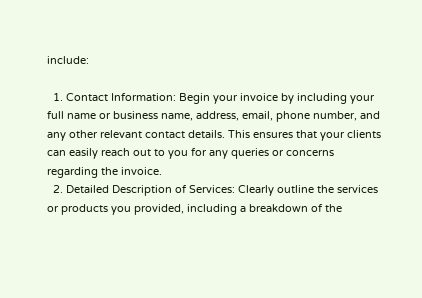include:

  1. Contact Information: Begin your invoice by including your full name or business name, address, email, phone number, and any other relevant contact details. This ensures that your clients can easily reach out to you for any queries or concerns regarding the invoice.
  2. Detailed Description of Services: Clearly outline the services or products you provided, including a breakdown of the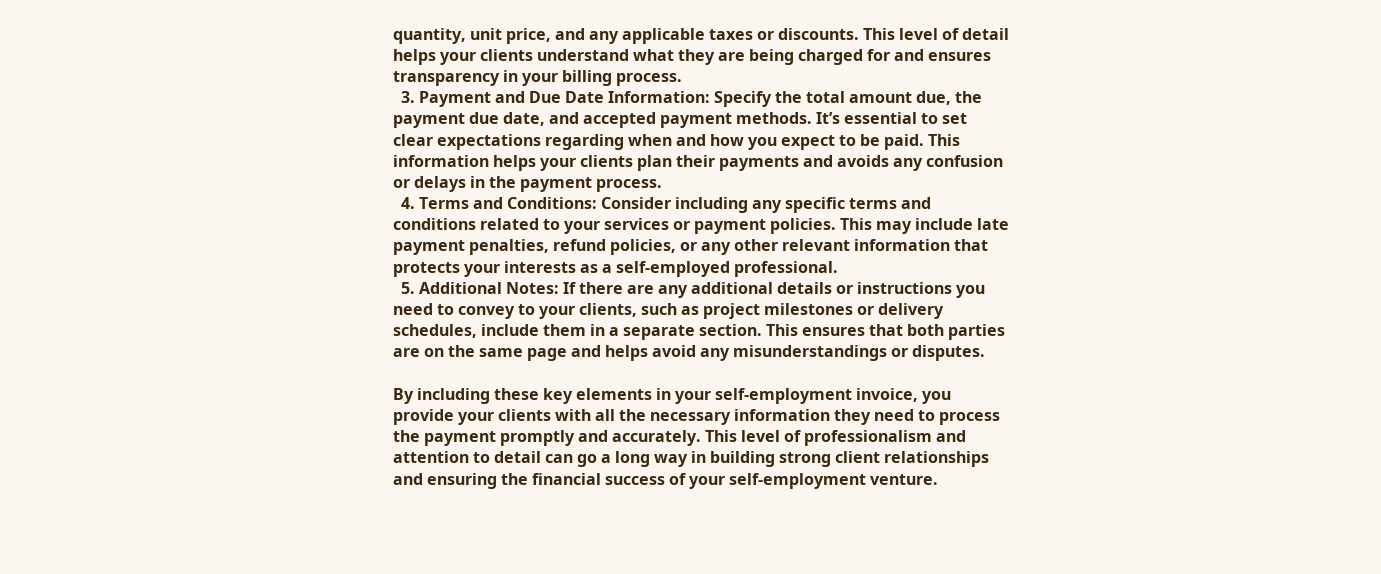quantity, unit price, and any applicable taxes or discounts. This level of detail helps your clients understand what they are being charged for and ensures transparency in your billing process.
  3. Payment and Due Date Information: Specify the total amount due, the payment due date, and accepted payment methods. It’s essential to set clear expectations regarding when and how you expect to be paid. This information helps your clients plan their payments and avoids any confusion or delays in the payment process.
  4. Terms and Conditions: Consider including any specific terms and conditions related to your services or payment policies. This may include late payment penalties, refund policies, or any other relevant information that protects your interests as a self-employed professional.
  5. Additional Notes: If there are any additional details or instructions you need to convey to your clients, such as project milestones or delivery schedules, include them in a separate section. This ensures that both parties are on the same page and helps avoid any misunderstandings or disputes.

By including these key elements in your self-employment invoice, you provide your clients with all the necessary information they need to process the payment promptly and accurately. This level of professionalism and attention to detail can go a long way in building strong client relationships and ensuring the financial success of your self-employment venture.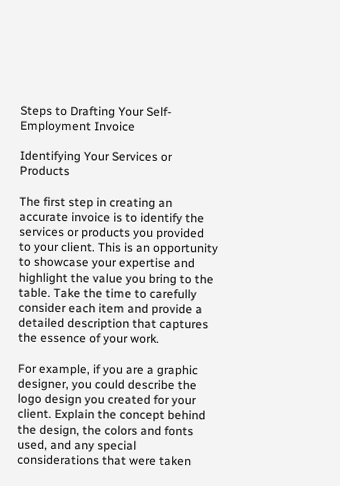Steps to Drafting Your Self-Employment Invoice

Identifying Your Services or Products

The first step in creating an accurate invoice is to identify the services or products you provided to your client. This is an opportunity to showcase your expertise and highlight the value you bring to the table. Take the time to carefully consider each item and provide a detailed description that captures the essence of your work.

For example, if you are a graphic designer, you could describe the logo design you created for your client. Explain the concept behind the design, the colors and fonts used, and any special considerations that were taken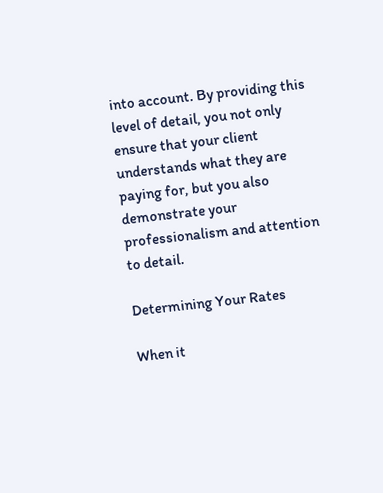into account. By providing this level of detail, you not only ensure that your client understands what they are paying for, but you also demonstrate your professionalism and attention to detail.

Determining Your Rates

When it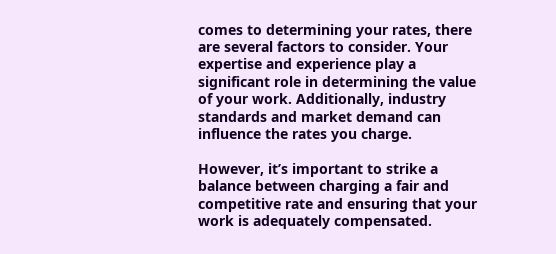comes to determining your rates, there are several factors to consider. Your expertise and experience play a significant role in determining the value of your work. Additionally, industry standards and market demand can influence the rates you charge.

However, it’s important to strike a balance between charging a fair and competitive rate and ensuring that your work is adequately compensated.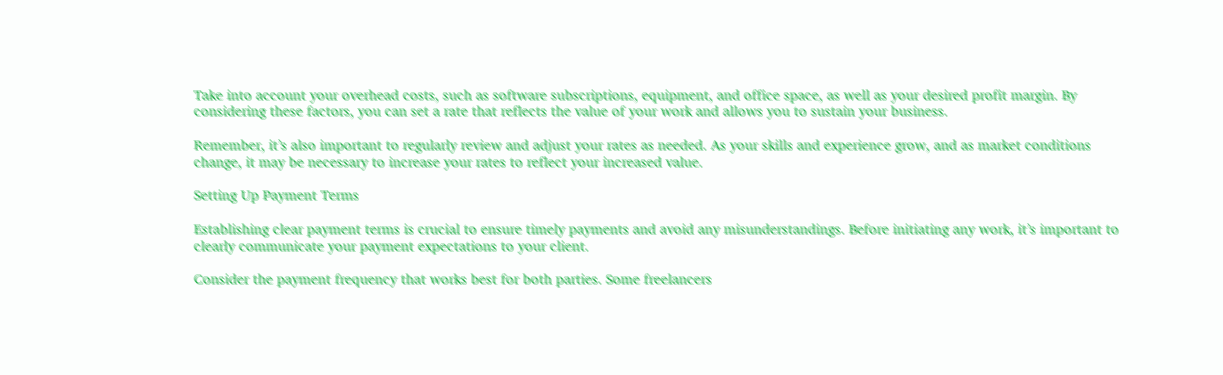Take into account your overhead costs, such as software subscriptions, equipment, and office space, as well as your desired profit margin. By considering these factors, you can set a rate that reflects the value of your work and allows you to sustain your business.

Remember, it’s also important to regularly review and adjust your rates as needed. As your skills and experience grow, and as market conditions change, it may be necessary to increase your rates to reflect your increased value.

Setting Up Payment Terms

Establishing clear payment terms is crucial to ensure timely payments and avoid any misunderstandings. Before initiating any work, it’s important to clearly communicate your payment expectations to your client.

Consider the payment frequency that works best for both parties. Some freelancers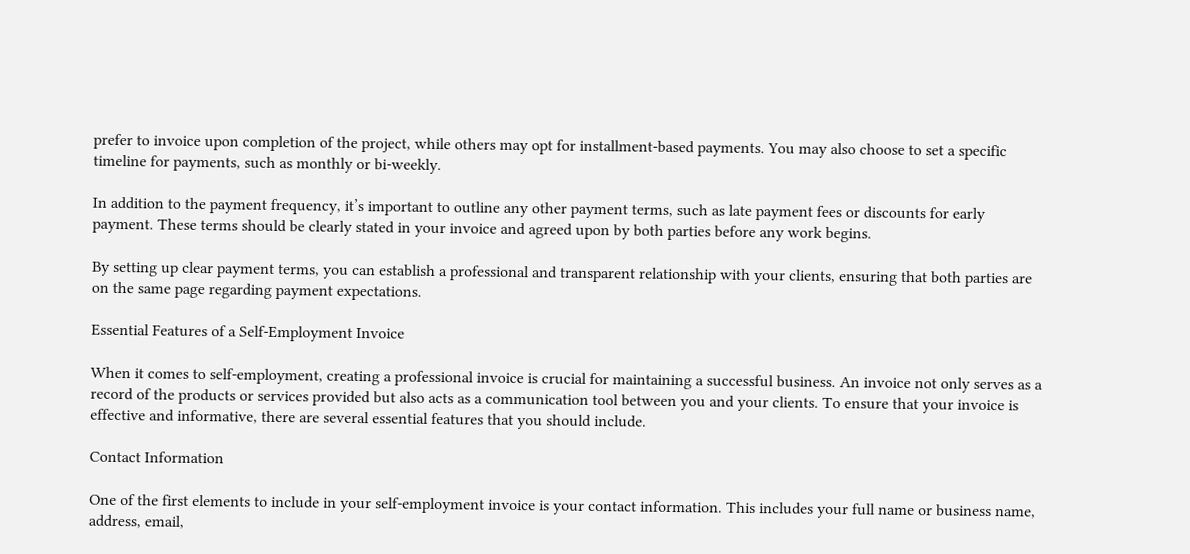prefer to invoice upon completion of the project, while others may opt for installment-based payments. You may also choose to set a specific timeline for payments, such as monthly or bi-weekly.

In addition to the payment frequency, it’s important to outline any other payment terms, such as late payment fees or discounts for early payment. These terms should be clearly stated in your invoice and agreed upon by both parties before any work begins.

By setting up clear payment terms, you can establish a professional and transparent relationship with your clients, ensuring that both parties are on the same page regarding payment expectations.

Essential Features of a Self-Employment Invoice

When it comes to self-employment, creating a professional invoice is crucial for maintaining a successful business. An invoice not only serves as a record of the products or services provided but also acts as a communication tool between you and your clients. To ensure that your invoice is effective and informative, there are several essential features that you should include.

Contact Information

One of the first elements to include in your self-employment invoice is your contact information. This includes your full name or business name, address, email,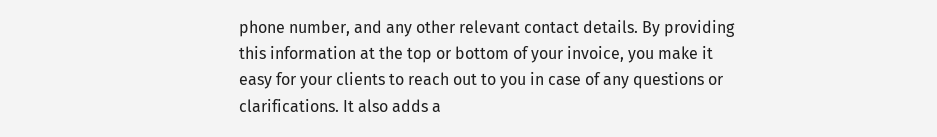phone number, and any other relevant contact details. By providing this information at the top or bottom of your invoice, you make it easy for your clients to reach out to you in case of any questions or clarifications. It also adds a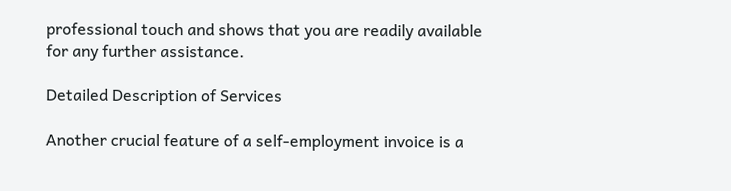professional touch and shows that you are readily available for any further assistance.

Detailed Description of Services

Another crucial feature of a self-employment invoice is a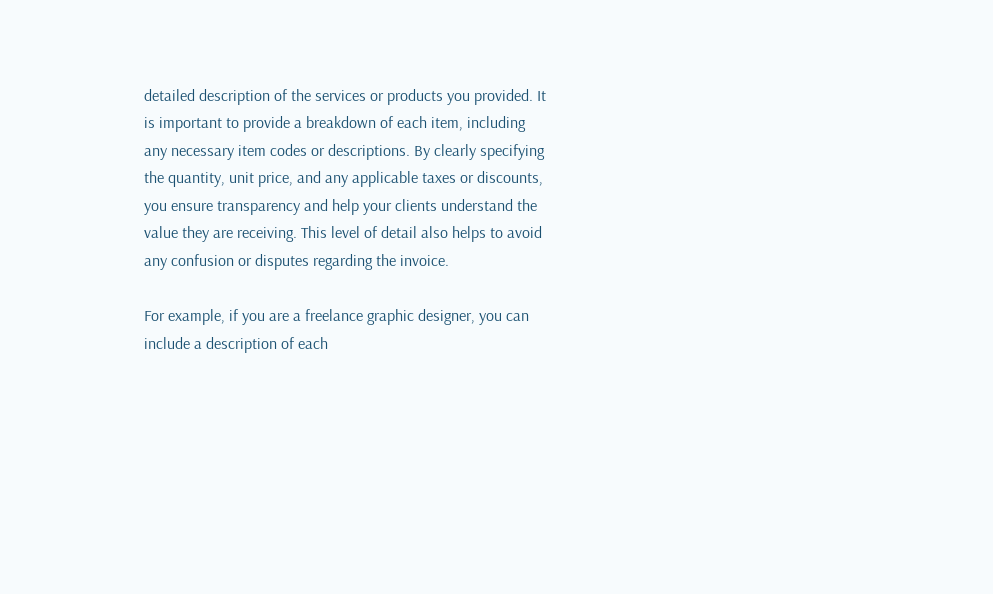detailed description of the services or products you provided. It is important to provide a breakdown of each item, including any necessary item codes or descriptions. By clearly specifying the quantity, unit price, and any applicable taxes or discounts, you ensure transparency and help your clients understand the value they are receiving. This level of detail also helps to avoid any confusion or disputes regarding the invoice.

For example, if you are a freelance graphic designer, you can include a description of each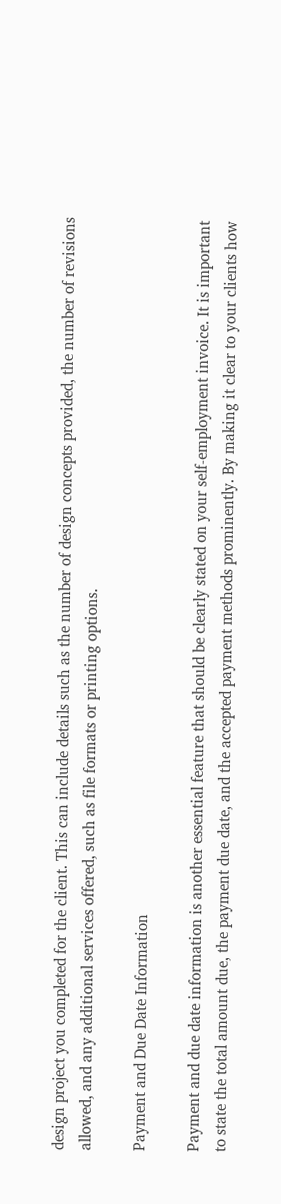design project you completed for the client. This can include details such as the number of design concepts provided, the number of revisions allowed, and any additional services offered, such as file formats or printing options.

Payment and Due Date Information

Payment and due date information is another essential feature that should be clearly stated on your self-employment invoice. It is important to state the total amount due, the payment due date, and the accepted payment methods prominently. By making it clear to your clients how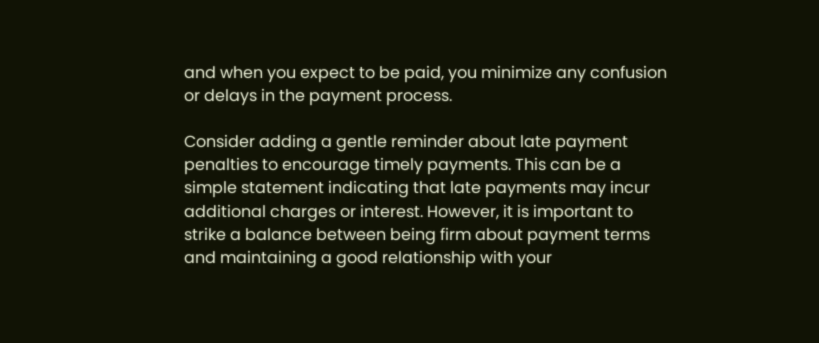and when you expect to be paid, you minimize any confusion or delays in the payment process.

Consider adding a gentle reminder about late payment penalties to encourage timely payments. This can be a simple statement indicating that late payments may incur additional charges or interest. However, it is important to strike a balance between being firm about payment terms and maintaining a good relationship with your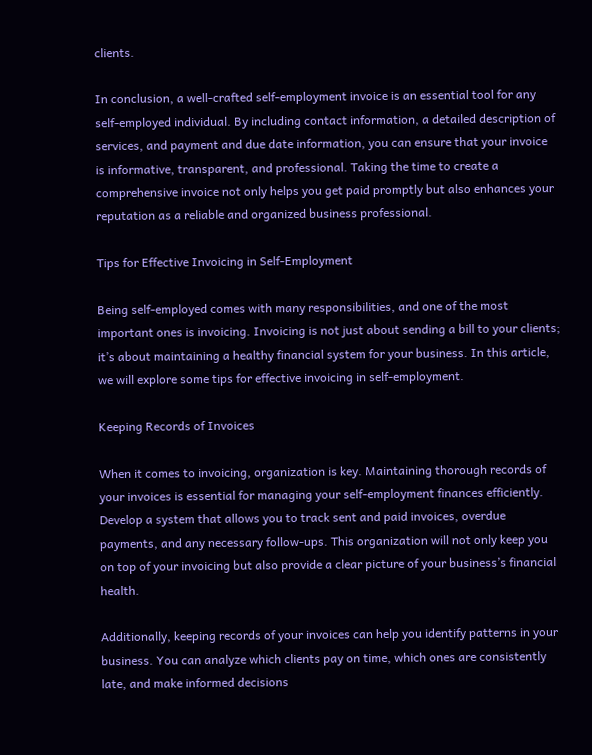clients.

In conclusion, a well-crafted self-employment invoice is an essential tool for any self-employed individual. By including contact information, a detailed description of services, and payment and due date information, you can ensure that your invoice is informative, transparent, and professional. Taking the time to create a comprehensive invoice not only helps you get paid promptly but also enhances your reputation as a reliable and organized business professional.

Tips for Effective Invoicing in Self-Employment

Being self-employed comes with many responsibilities, and one of the most important ones is invoicing. Invoicing is not just about sending a bill to your clients; it’s about maintaining a healthy financial system for your business. In this article, we will explore some tips for effective invoicing in self-employment.

Keeping Records of Invoices

When it comes to invoicing, organization is key. Maintaining thorough records of your invoices is essential for managing your self-employment finances efficiently. Develop a system that allows you to track sent and paid invoices, overdue payments, and any necessary follow-ups. This organization will not only keep you on top of your invoicing but also provide a clear picture of your business’s financial health.

Additionally, keeping records of your invoices can help you identify patterns in your business. You can analyze which clients pay on time, which ones are consistently late, and make informed decisions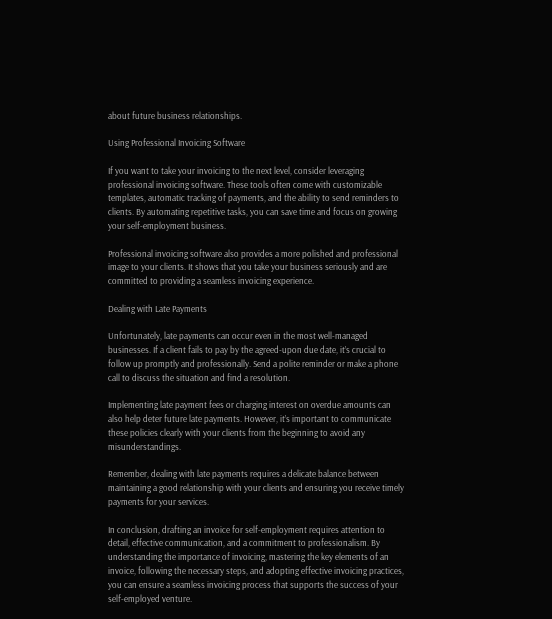about future business relationships.

Using Professional Invoicing Software

If you want to take your invoicing to the next level, consider leveraging professional invoicing software. These tools often come with customizable templates, automatic tracking of payments, and the ability to send reminders to clients. By automating repetitive tasks, you can save time and focus on growing your self-employment business.

Professional invoicing software also provides a more polished and professional image to your clients. It shows that you take your business seriously and are committed to providing a seamless invoicing experience.

Dealing with Late Payments

Unfortunately, late payments can occur even in the most well-managed businesses. If a client fails to pay by the agreed-upon due date, it’s crucial to follow up promptly and professionally. Send a polite reminder or make a phone call to discuss the situation and find a resolution.

Implementing late payment fees or charging interest on overdue amounts can also help deter future late payments. However, it’s important to communicate these policies clearly with your clients from the beginning to avoid any misunderstandings.

Remember, dealing with late payments requires a delicate balance between maintaining a good relationship with your clients and ensuring you receive timely payments for your services.

In conclusion, drafting an invoice for self-employment requires attention to detail, effective communication, and a commitment to professionalism. By understanding the importance of invoicing, mastering the key elements of an invoice, following the necessary steps, and adopting effective invoicing practices, you can ensure a seamless invoicing process that supports the success of your self-employed venture.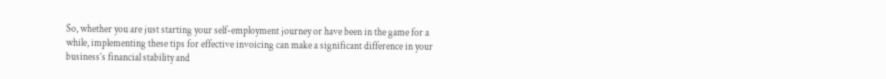So, whether you are just starting your self-employment journey or have been in the game for a while, implementing these tips for effective invoicing can make a significant difference in your business’s financial stability and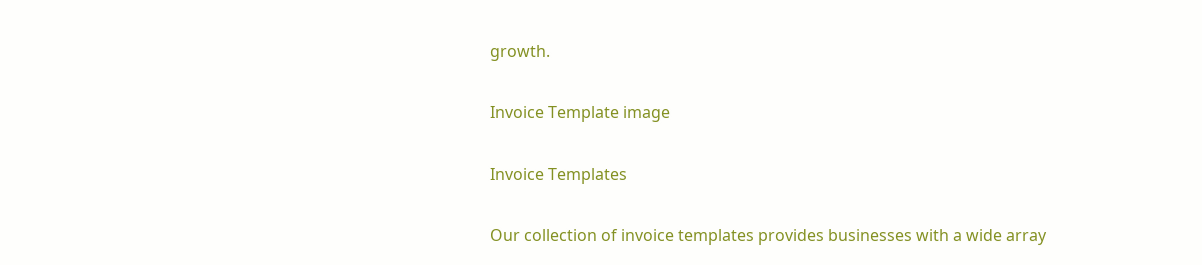growth.

Invoice Template image

Invoice Templates

Our collection of invoice templates provides businesses with a wide array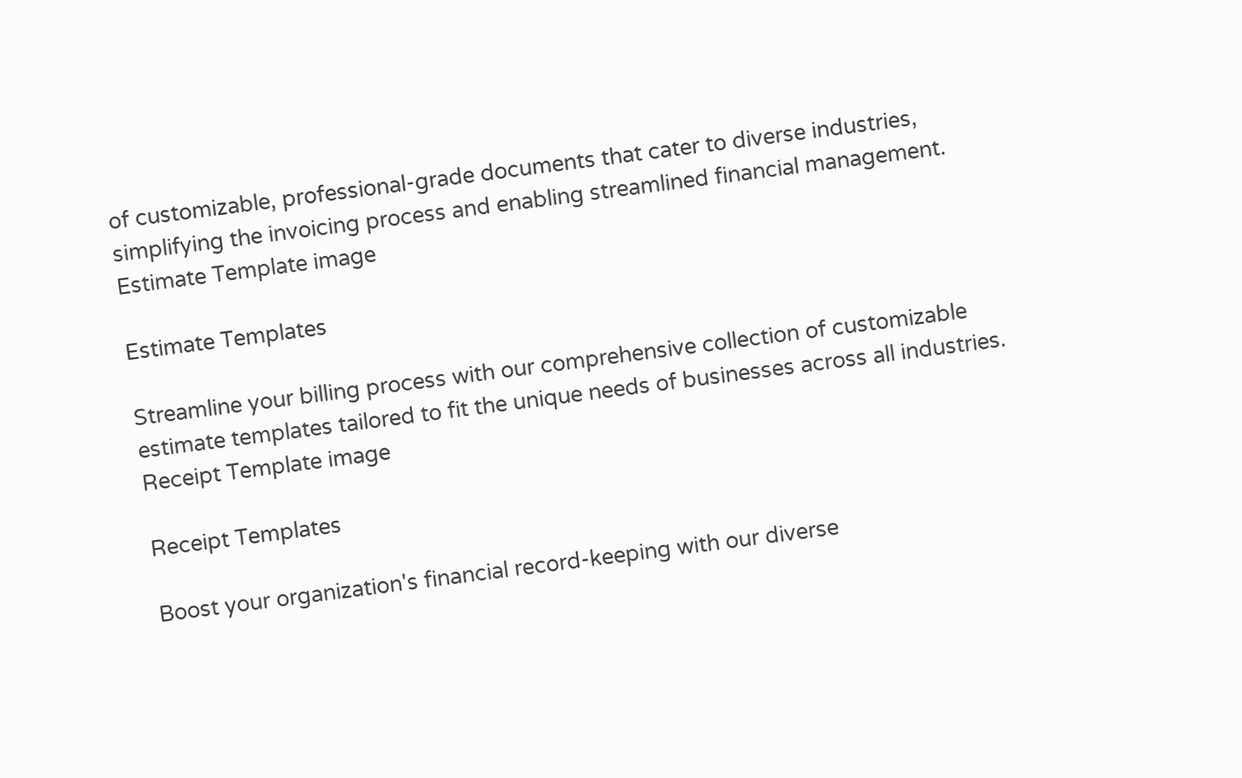of customizable, professional-grade documents that cater to diverse industries, simplifying the invoicing process and enabling streamlined financial management.
Estimate Template image

Estimate Templates

Streamline your billing process with our comprehensive collection of customizable estimate templates tailored to fit the unique needs of businesses across all industries.
Receipt Template image

Receipt Templates

Boost your organization's financial record-keeping with our diverse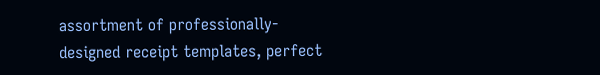assortment of professionally-designed receipt templates, perfect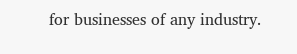for businesses of any industry.